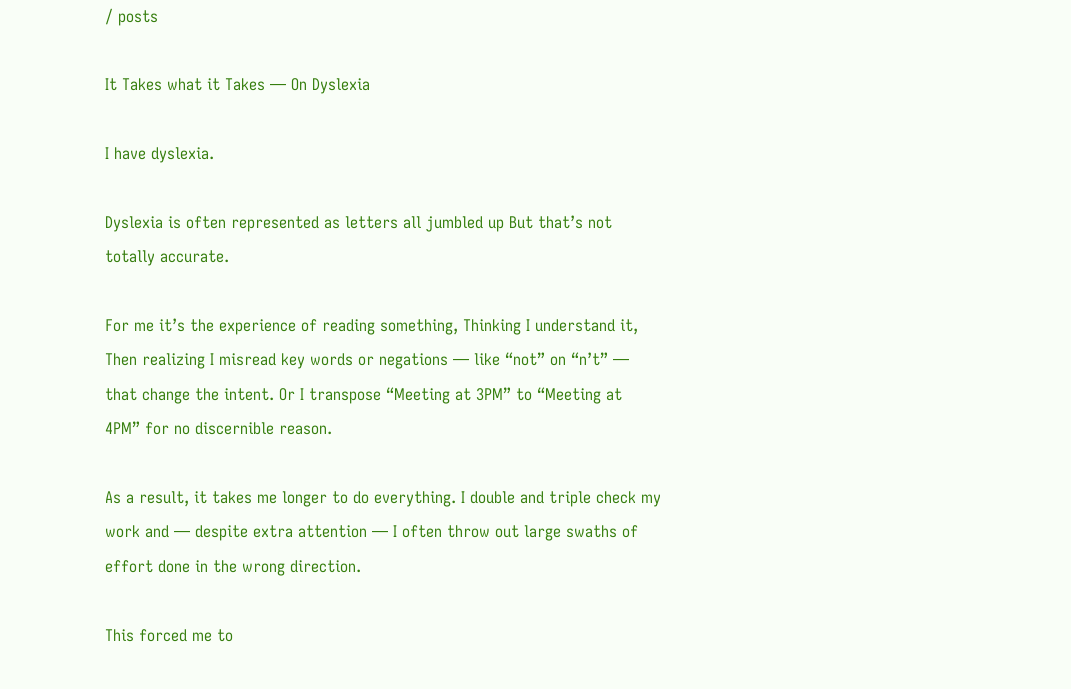/ posts

It Takes what it Takes — On Dyslexia

I have dyslexia.

Dyslexia is often represented as letters all jumbled up But that’s not totally accurate.

For me it’s the experience of reading something, Thinking I understand it, Then realizing I misread key words or negations — like “not” on “n’t” — that change the intent. Or I transpose “Meeting at 3PM” to “Meeting at 4PM” for no discernible reason.

As a result, it takes me longer to do everything. I double and triple check my work and — despite extra attention — I often throw out large swaths of effort done in the wrong direction.

This forced me to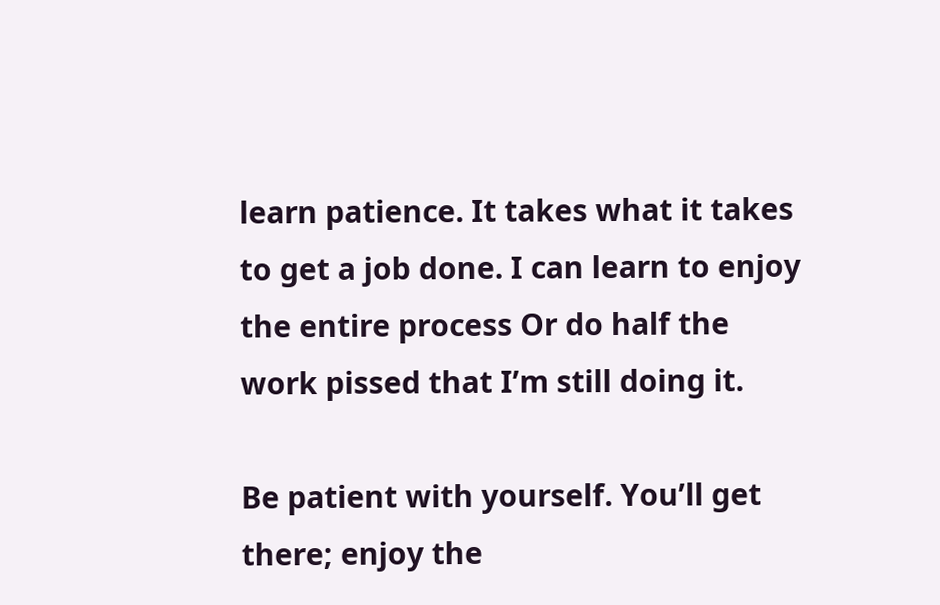learn patience. It takes what it takes to get a job done. I can learn to enjoy the entire process Or do half the work pissed that I’m still doing it.

Be patient with yourself. You’ll get there; enjoy the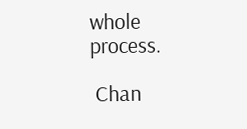whole process.

 Chan